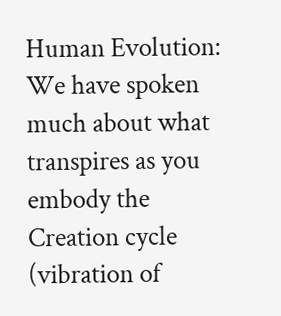Human Evolution: We have spoken much about what transpires as you embody the Creation cycle (vibration of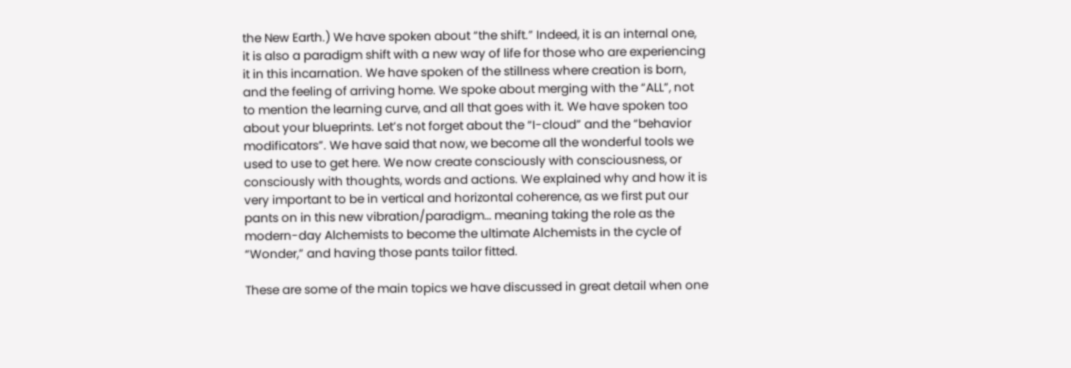the New Earth.) We have spoken about “the shift.” Indeed, it is an internal one, it is also a paradigm shift with a new way of life for those who are experiencing it in this incarnation. We have spoken of the stillness where creation is born, and the feeling of arriving home. We spoke about merging with the “ALL”, not to mention the learning curve, and all that goes with it. We have spoken too about your blueprints. Let’s not forget about the “I-cloud” and the “behavior modificators”. We have said that now, we become all the wonderful tools we used to use to get here. We now create consciously with consciousness, or consciously with thoughts, words and actions. We explained why and how it is very important to be in vertical and horizontal coherence, as we first put our pants on in this new vibration/paradigm… meaning taking the role as the modern-day Alchemists to become the ultimate Alchemists in the cycle of “Wonder,” and having those pants tailor fitted.

These are some of the main topics we have discussed in great detail when one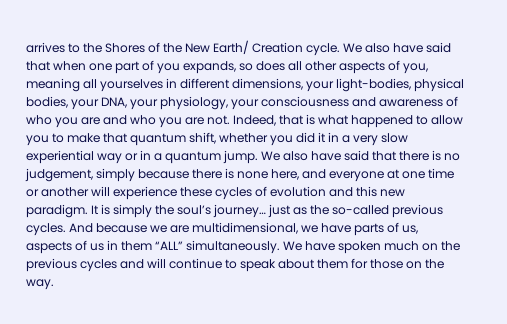arrives to the Shores of the New Earth/ Creation cycle. We also have said that when one part of you expands, so does all other aspects of you, meaning all yourselves in different dimensions, your light-bodies, physical bodies, your DNA, your physiology, your consciousness and awareness of who you are and who you are not. Indeed, that is what happened to allow you to make that quantum shift, whether you did it in a very slow experiential way or in a quantum jump. We also have said that there is no judgement, simply because there is none here, and everyone at one time or another will experience these cycles of evolution and this new paradigm. It is simply the soul’s journey… just as the so-called previous cycles. And because we are multidimensional, we have parts of us, aspects of us in them “ALL” simultaneously. We have spoken much on the previous cycles and will continue to speak about them for those on the way.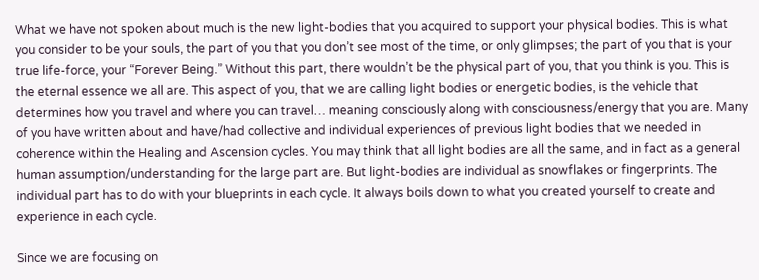What we have not spoken about much is the new light-bodies that you acquired to support your physical bodies. This is what you consider to be your souls, the part of you that you don’t see most of the time, or only glimpses; the part of you that is your true life-force, your “Forever Being.” Without this part, there wouldn’t be the physical part of you, that you think is you. This is the eternal essence we all are. This aspect of you, that we are calling light bodies or energetic bodies, is the vehicle that determines how you travel and where you can travel… meaning consciously along with consciousness/energy that you are. Many of you have written about and have/had collective and individual experiences of previous light bodies that we needed in coherence within the Healing and Ascension cycles. You may think that all light bodies are all the same, and in fact as a general human assumption/understanding for the large part are. But light-bodies are individual as snowflakes or fingerprints. The individual part has to do with your blueprints in each cycle. It always boils down to what you created yourself to create and experience in each cycle.

Since we are focusing on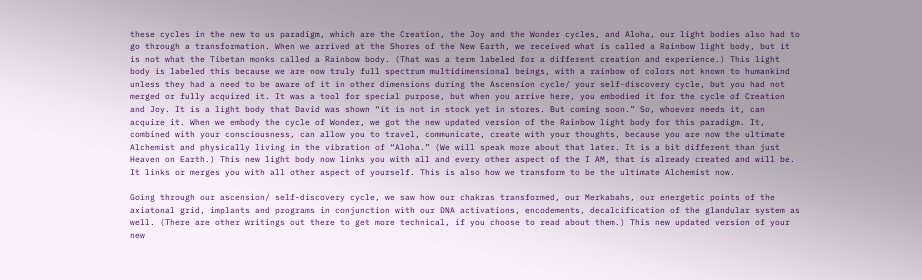these cycles in the new to us paradigm, which are the Creation, the Joy and the Wonder cycles, and Aloha, our light bodies also had to go through a transformation. When we arrived at the Shores of the New Earth, we received what is called a Rainbow light body, but it is not what the Tibetan monks called a Rainbow body. (That was a term labeled for a different creation and experience.) This light body is labeled this because we are now truly full spectrum multidimensional beings, with a rainbow of colors not known to humankind unless they had a need to be aware of it in other dimensions during the Ascension cycle/ your self-discovery cycle, but you had not merged or fully acquired it. It was a tool for special purpose, but when you arrive here, you embodied it for the cycle of Creation and Joy. It is a light body that David was shown “it is not in stock yet in stores. But coming soon.” So, whoever needs it, can acquire it. When we embody the cycle of Wonder, we got the new updated version of the Rainbow light body for this paradigm. It, combined with your consciousness, can allow you to travel, communicate, create with your thoughts, because you are now the ultimate Alchemist and physically living in the vibration of “Aloha.” (We will speak more about that later. It is a bit different than just Heaven on Earth.) This new light body now links you with all and every other aspect of the I AM, that is already created and will be. It links or merges you with all other aspect of yourself. This is also how we transform to be the ultimate Alchemist now.

Going through our ascension/ self-discovery cycle, we saw how our chakras transformed, our Merkabahs, our energetic points of the axiatonal grid, implants and programs in conjunction with our DNA activations, encodements, decalcification of the glandular system as well. (There are other writings out there to get more technical, if you choose to read about them.) This new updated version of your new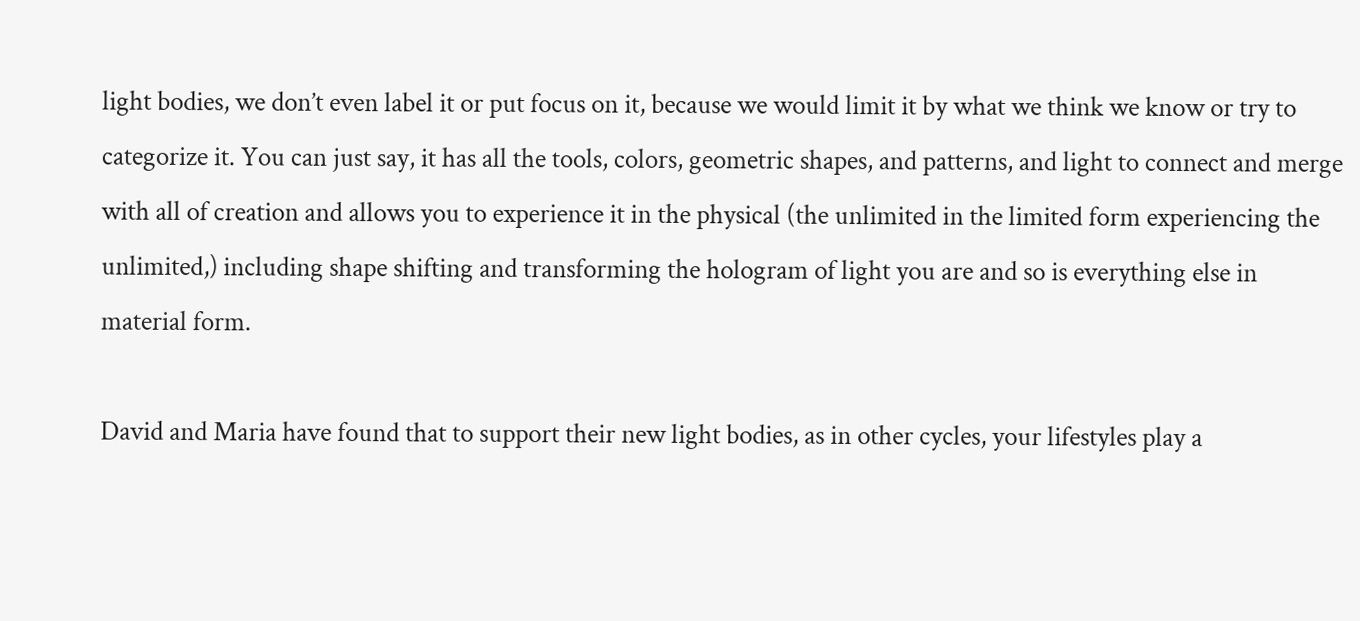light bodies, we don’t even label it or put focus on it, because we would limit it by what we think we know or try to categorize it. You can just say, it has all the tools, colors, geometric shapes, and patterns, and light to connect and merge with all of creation and allows you to experience it in the physical (the unlimited in the limited form experiencing the unlimited,) including shape shifting and transforming the hologram of light you are and so is everything else in material form.

David and Maria have found that to support their new light bodies, as in other cycles, your lifestyles play a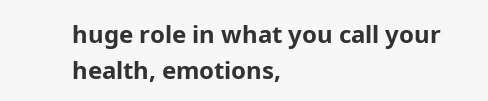huge role in what you call your health, emotions,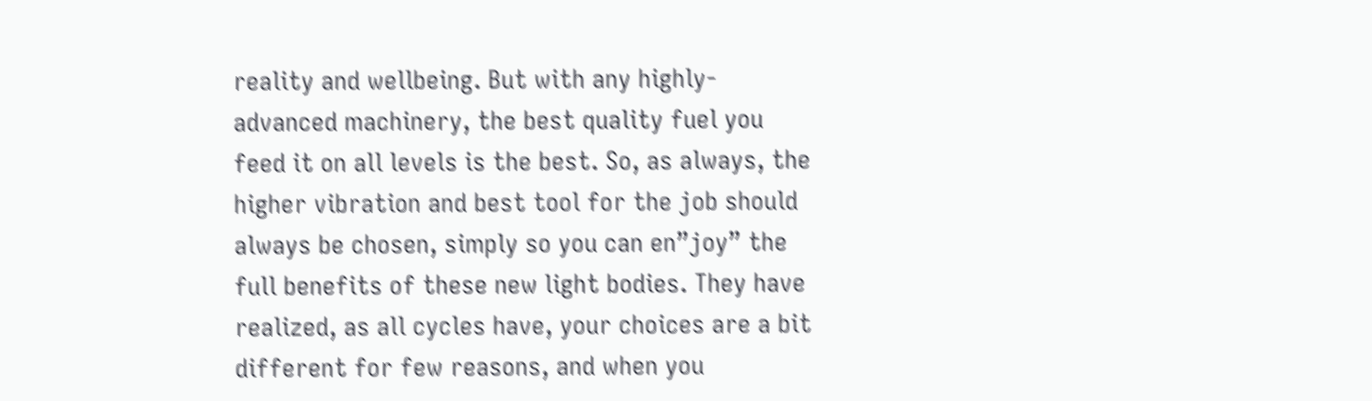reality and wellbeing. But with any highly-advanced machinery, the best quality fuel you feed it on all levels is the best. So, as always, the higher vibration and best tool for the job should always be chosen, simply so you can en”joy” the full benefits of these new light bodies. They have realized, as all cycles have, your choices are a bit different for few reasons, and when you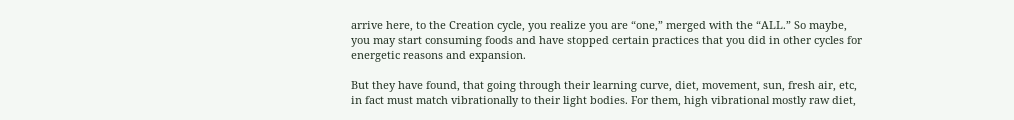arrive here, to the Creation cycle, you realize you are “one,” merged with the “ALL.” So maybe, you may start consuming foods and have stopped certain practices that you did in other cycles for energetic reasons and expansion.

But they have found, that going through their learning curve, diet, movement, sun, fresh air, etc, in fact must match vibrationally to their light bodies. For them, high vibrational mostly raw diet,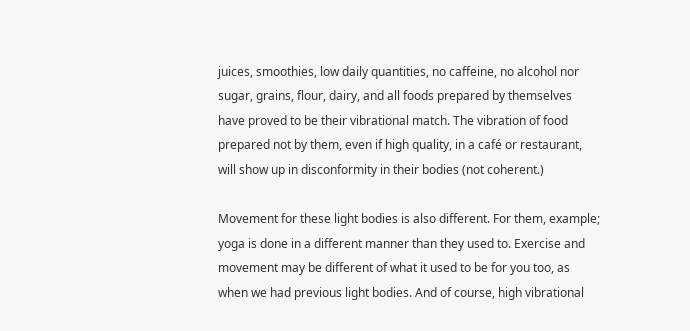juices, smoothies, low daily quantities, no caffeine, no alcohol nor sugar, grains, flour, dairy, and all foods prepared by themselves have proved to be their vibrational match. The vibration of food prepared not by them, even if high quality, in a café or restaurant, will show up in disconformity in their bodies (not coherent.)

Movement for these light bodies is also different. For them, example; yoga is done in a different manner than they used to. Exercise and movement may be different of what it used to be for you too, as when we had previous light bodies. And of course, high vibrational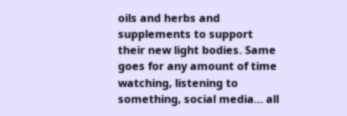oils and herbs and supplements to support their new light bodies. Same goes for any amount of time watching, listening to something, social media… all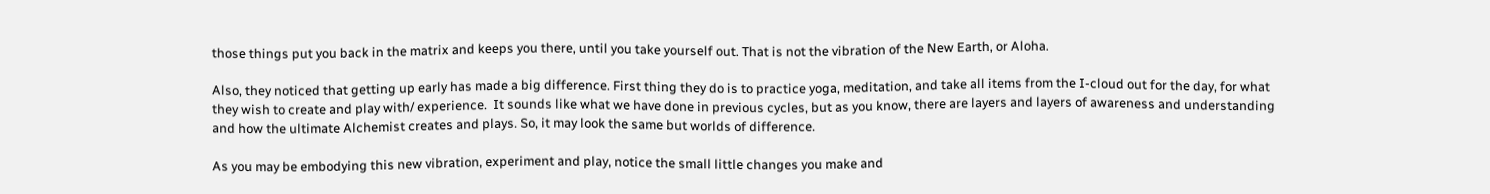those things put you back in the matrix and keeps you there, until you take yourself out. That is not the vibration of the New Earth, or Aloha.

Also, they noticed that getting up early has made a big difference. First thing they do is to practice yoga, meditation, and take all items from the I-cloud out for the day, for what they wish to create and play with/ experience.  It sounds like what we have done in previous cycles, but as you know, there are layers and layers of awareness and understanding and how the ultimate Alchemist creates and plays. So, it may look the same but worlds of difference.

As you may be embodying this new vibration, experiment and play, notice the small little changes you make and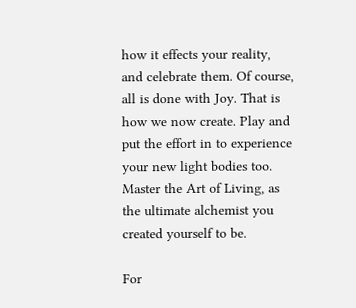how it effects your reality, and celebrate them. Of course, all is done with Joy. That is how we now create. Play and put the effort in to experience your new light bodies too. Master the Art of Living, as the ultimate alchemist you created yourself to be.

For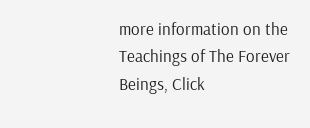more information on the Teachings of The Forever Beings, Click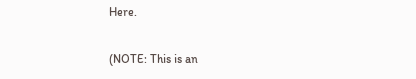Here.

(NOTE: This is an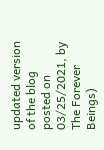updated version of the blog posted on 03/25/2021, by The Forever Beings)